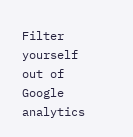Filter yourself out of Google analytics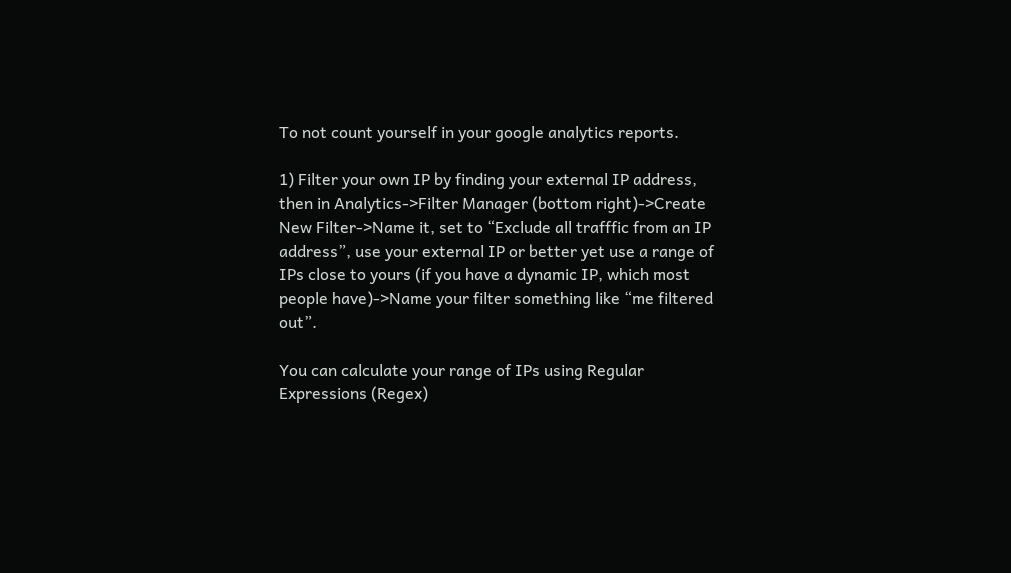To not count yourself in your google analytics reports.

1) Filter your own IP by finding your external IP address, then in Analytics->Filter Manager (bottom right)->Create New Filter->Name it, set to “Exclude all trafffic from an IP address”, use your external IP or better yet use a range of IPs close to yours (if you have a dynamic IP, which most people have)->Name your filter something like “me filtered out”.

You can calculate your range of IPs using Regular Expressions (Regex)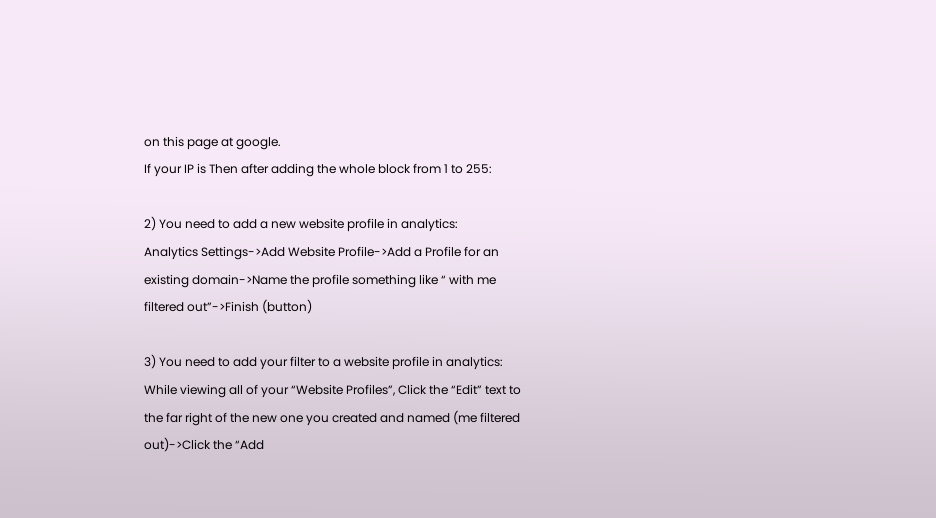on this page at google.
If your IP is Then after adding the whole block from 1 to 255:

2) You need to add a new website profile in analytics:
Analytics Settings->Add Website Profile->Add a Profile for an existing domain->Name the profile something like “ with me filtered out”->Finish (button)

3) You need to add your filter to a website profile in analytics:
While viewing all of your “Website Profiles”, Click the “Edit” text to the far right of the new one you created and named (me filtered out)->Click the “Add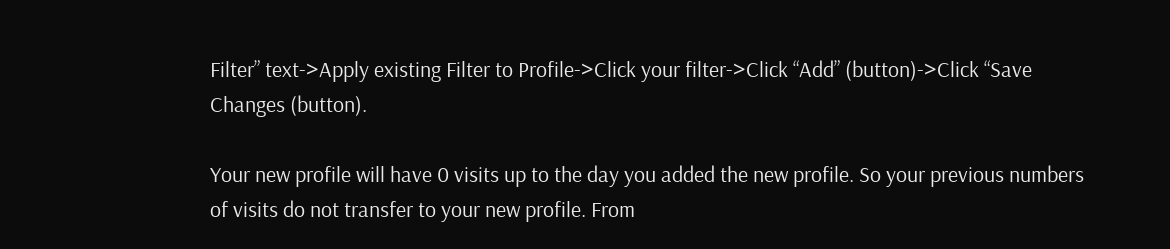Filter” text->Apply existing Filter to Profile->Click your filter->Click “Add” (button)->Click “Save Changes (button).

Your new profile will have 0 visits up to the day you added the new profile. So your previous numbers of visits do not transfer to your new profile. From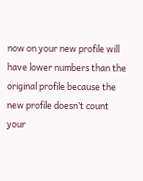now on your new profile will have lower numbers than the original profile because the new profile doesn’t count your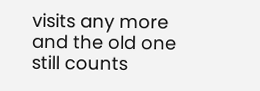visits any more and the old one still counts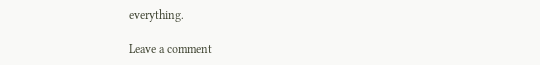everything.

Leave a comment